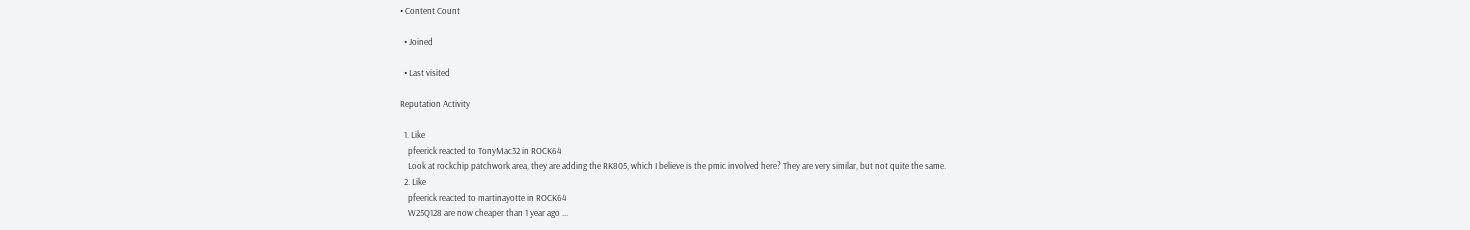• Content Count

  • Joined

  • Last visited

Reputation Activity

  1. Like
    pfeerick reacted to TonyMac32 in ROCK64
    Look at rockchip patchwork area, they are adding the RK805, which I believe is the pmic involved here? They are very similar, but not quite the same.
  2. Like
    pfeerick reacted to martinayotte in ROCK64
    W25Q128 are now cheaper than 1 year ago ...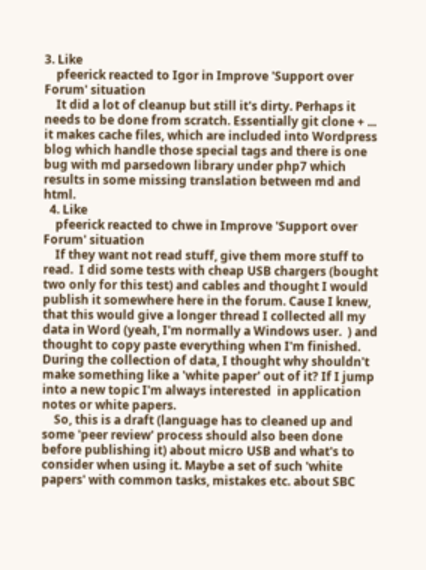3. Like
    pfeerick reacted to Igor in Improve 'Support over Forum' situation
    It did a lot of cleanup but still it's dirty. Perhaps it needs to be done from scratch. Essentially git clone + ... it makes cache files, which are included into Wordpress blog which handle those special tags and there is one bug with md parsedown library under php7 which results in some missing translation between md and html.
  4. Like
    pfeerick reacted to chwe in Improve 'Support over Forum' situation
    If they want not read stuff, give them more stuff to read.  I did some tests with cheap USB chargers (bought two only for this test) and cables and thought I would publish it somewhere here in the forum. Cause I knew, that this would give a longer thread I collected all my data in Word (yeah, I'm normally a Windows user.  ) and thought to copy paste everything when I'm finished.  During the collection of data, I thought why shouldn't make something like a 'white paper' out of it? If I jump into a new topic I'm always interested  in application notes or white papers.
    So, this is a draft (language has to cleaned up and some 'peer review' process should also been done before publishing it) about micro USB and what's to consider when using it. Maybe a set of such 'white papers' with common tasks, mistakes etc. about SBC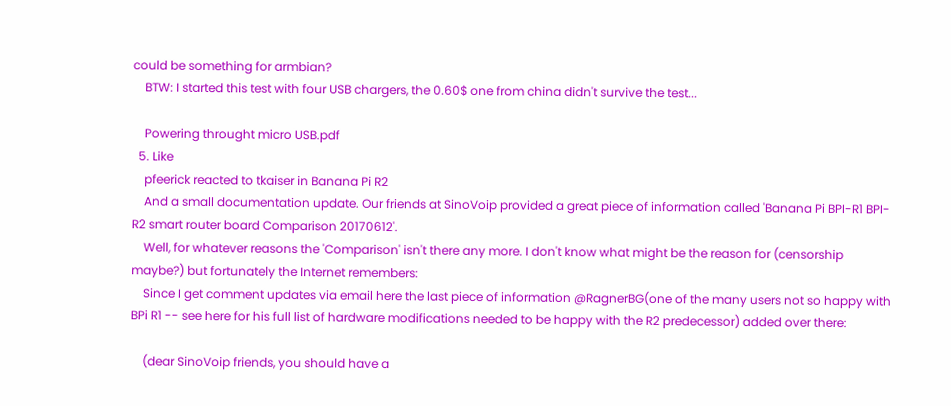could be something for armbian?
    BTW: I started this test with four USB chargers, the 0.60$ one from china didn't survive the test...

    Powering throught micro USB.pdf
  5. Like
    pfeerick reacted to tkaiser in Banana Pi R2
    And a small documentation update. Our friends at SinoVoip provided a great piece of information called 'Banana Pi BPI-R1 BPI-R2 smart router board Comparison 20170612'.
    Well, for whatever reasons the 'Comparison' isn't there any more. I don't know what might be the reason for (censorship maybe?) but fortunately the Internet remembers:
    Since I get comment updates via email here the last piece of information @RagnerBG(one of the many users not so happy with BPi R1 -- see here for his full list of hardware modifications needed to be happy with the R2 predecessor) added over there:

    (dear SinoVoip friends, you should have a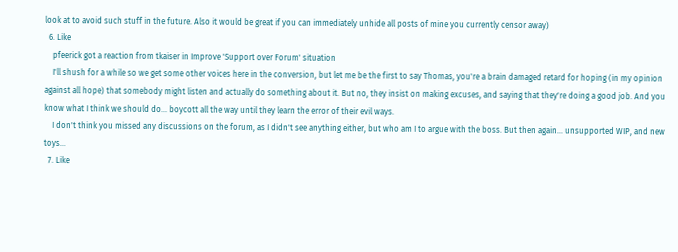look at to avoid such stuff in the future. Also it would be great if you can immediately unhide all posts of mine you currently censor away)
  6. Like
    pfeerick got a reaction from tkaiser in Improve 'Support over Forum' situation
    I'll shush for a while so we get some other voices here in the conversion, but let me be the first to say Thomas, you're a brain damaged retard for hoping (in my opinion against all hope) that somebody might listen and actually do something about it. But no, they insist on making excuses, and saying that they're doing a good job. And you know what I think we should do... boycott all the way until they learn the error of their evil ways.
    I don't think you missed any discussions on the forum, as I didn't see anything either, but who am I to argue with the boss. But then again... unsupported WIP, and new toys...
  7. Like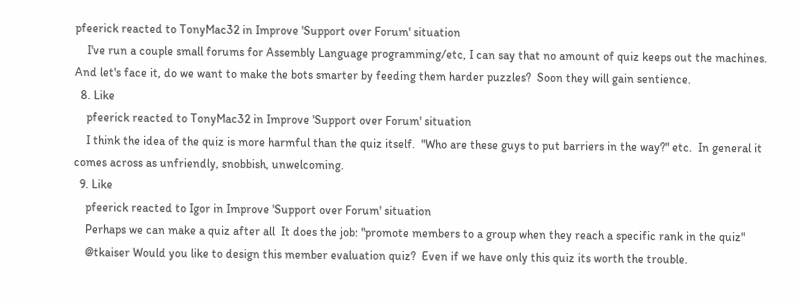pfeerick reacted to TonyMac32 in Improve 'Support over Forum' situation
    I've run a couple small forums for Assembly Language programming/etc, I can say that no amount of quiz keeps out the machines.  And let's face it, do we want to make the bots smarter by feeding them harder puzzles?  Soon they will gain sentience.
  8. Like
    pfeerick reacted to TonyMac32 in Improve 'Support over Forum' situation
    I think the idea of the quiz is more harmful than the quiz itself.  "Who are these guys to put barriers in the way?" etc.  In general it comes across as unfriendly, snobbish, unwelcoming.
  9. Like
    pfeerick reacted to Igor in Improve 'Support over Forum' situation
    Perhaps we can make a quiz after all  It does the job: "promote members to a group when they reach a specific rank in the quiz"
    @tkaiser Would you like to design this member evaluation quiz?  Even if we have only this quiz its worth the trouble.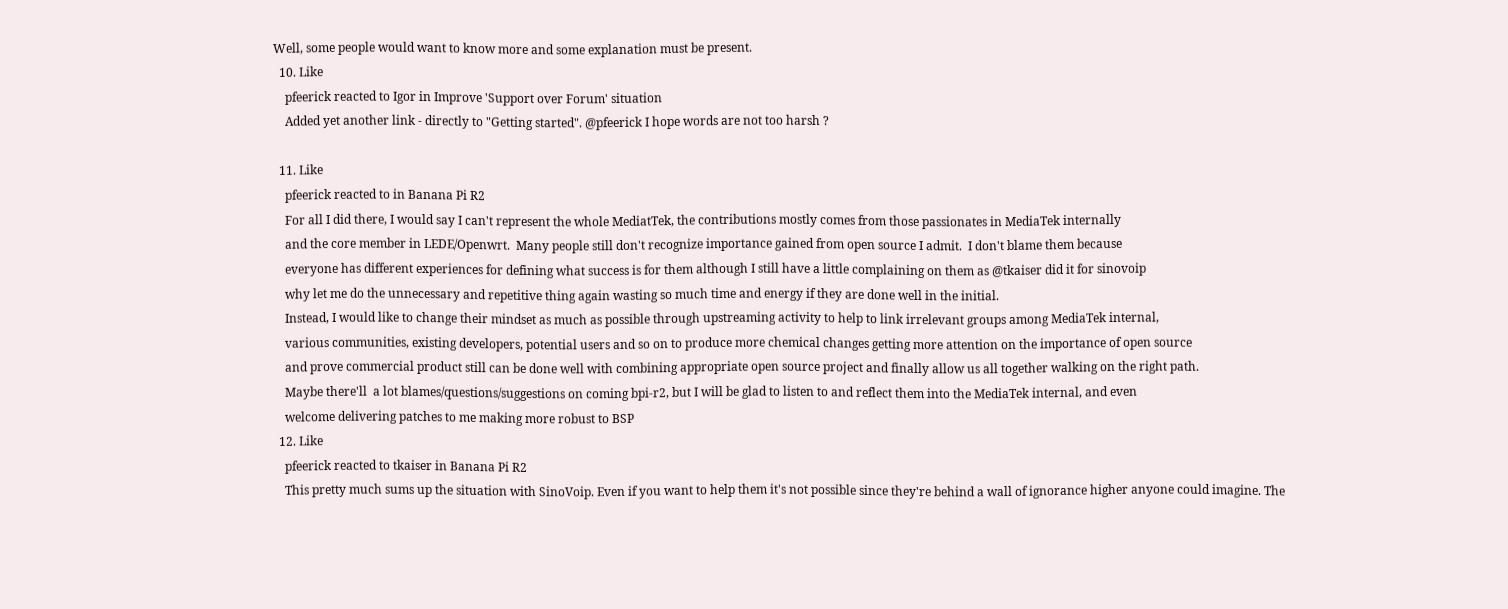Well, some people would want to know more and some explanation must be present.
  10. Like
    pfeerick reacted to Igor in Improve 'Support over Forum' situation
    Added yet another link - directly to "Getting started". @pfeerick I hope words are not too harsh ?

  11. Like
    pfeerick reacted to in Banana Pi R2
    For all I did there, I would say I can't represent the whole MediatTek, the contributions mostly comes from those passionates in MediaTek internally
    and the core member in LEDE/Openwrt.  Many people still don't recognize importance gained from open source I admit.  I don't blame them because
    everyone has different experiences for defining what success is for them although I still have a little complaining on them as @tkaiser did it for sinovoip
    why let me do the unnecessary and repetitive thing again wasting so much time and energy if they are done well in the initial.
    Instead, I would like to change their mindset as much as possible through upstreaming activity to help to link irrelevant groups among MediaTek internal,
    various communities, existing developers, potential users and so on to produce more chemical changes getting more attention on the importance of open source
    and prove commercial product still can be done well with combining appropriate open source project and finally allow us all together walking on the right path.
    Maybe there'll  a lot blames/questions/suggestions on coming bpi-r2, but I will be glad to listen to and reflect them into the MediaTek internal, and even
    welcome delivering patches to me making more robust to BSP
  12. Like
    pfeerick reacted to tkaiser in Banana Pi R2
    This pretty much sums up the situation with SinoVoip. Even if you want to help them it's not possible since they're behind a wall of ignorance higher anyone could imagine. The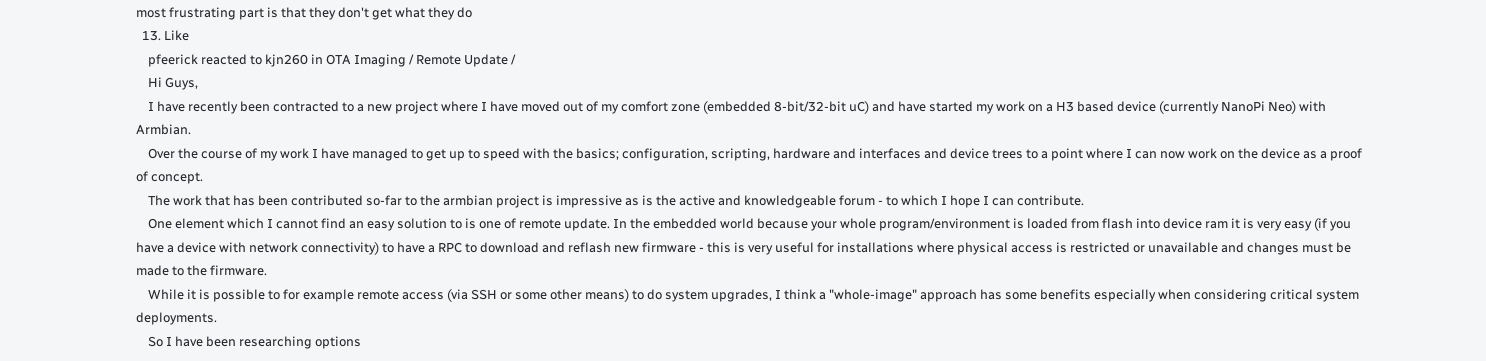most frustrating part is that they don't get what they do
  13. Like
    pfeerick reacted to kjn260 in OTA Imaging / Remote Update /
    Hi Guys,
    I have recently been contracted to a new project where I have moved out of my comfort zone (embedded 8-bit/32-bit uC) and have started my work on a H3 based device (currently NanoPi Neo) with Armbian.
    Over the course of my work I have managed to get up to speed with the basics; configuration, scripting, hardware and interfaces and device trees to a point where I can now work on the device as a proof of concept.
    The work that has been contributed so-far to the armbian project is impressive as is the active and knowledgeable forum - to which I hope I can contribute.
    One element which I cannot find an easy solution to is one of remote update. In the embedded world because your whole program/environment is loaded from flash into device ram it is very easy (if you have a device with network connectivity) to have a RPC to download and reflash new firmware - this is very useful for installations where physical access is restricted or unavailable and changes must be made to the firmware.
    While it is possible to for example remote access (via SSH or some other means) to do system upgrades, I think a "whole-image" approach has some benefits especially when considering critical system deployments.
    So I have been researching options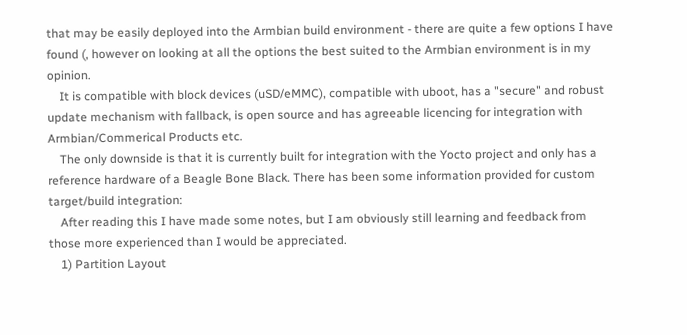that may be easily deployed into the Armbian build environment - there are quite a few options I have found (, however on looking at all the options the best suited to the Armbian environment is in my opinion.
    It is compatible with block devices (uSD/eMMC), compatible with uboot, has a "secure" and robust update mechanism with fallback, is open source and has agreeable licencing for integration with Armbian/Commerical Products etc.
    The only downside is that it is currently built for integration with the Yocto project and only has a reference hardware of a Beagle Bone Black. There has been some information provided for custom target/build integration:
    After reading this I have made some notes, but I am obviously still learning and feedback from those more experienced than I would be appreciated.
    1) Partition Layout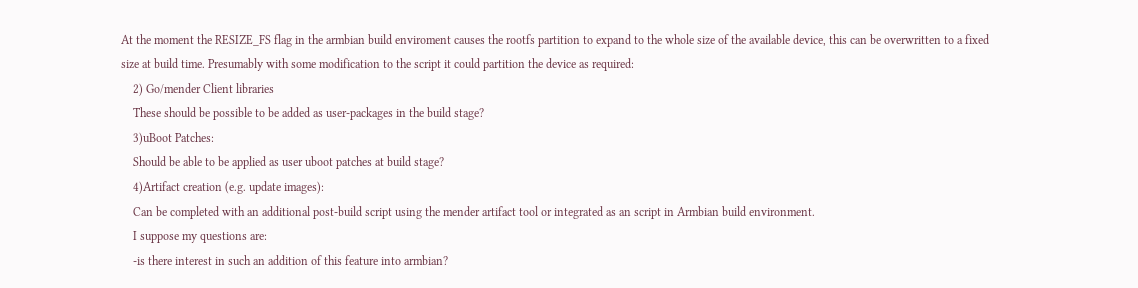At the moment the RESIZE_FS flag in the armbian build enviroment causes the rootfs partition to expand to the whole size of the available device, this can be overwritten to a fixed size at build time. Presumably with some modification to the script it could partition the device as required:
    2) Go/mender Client libraries
    These should be possible to be added as user-packages in the build stage?
    3)uBoot Patches:
    Should be able to be applied as user uboot patches at build stage?
    4)Artifact creation (e.g. update images):
    Can be completed with an additional post-build script using the mender artifact tool or integrated as an script in Armbian build environment.
    I suppose my questions are:
    -is there interest in such an addition of this feature into armbian?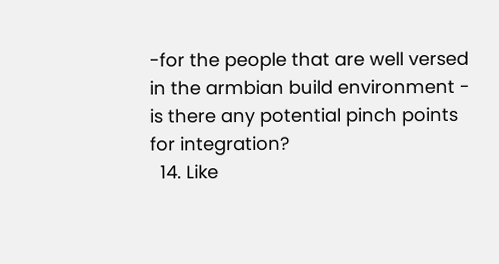-for the people that are well versed in the armbian build environment - is there any potential pinch points for integration?
  14. Like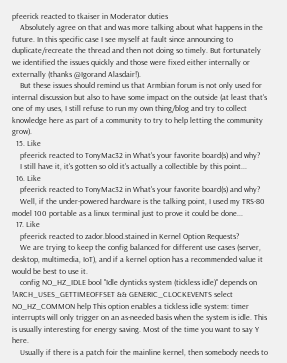pfeerick reacted to tkaiser in Moderator duties
    Absolutely agree on that and was more talking about what happens in the future. In this specific case I see myself at fault since announcing to duplicate/recreate the thread and then not doing so timely. But fortunately we identified the issues quickly and those were fixed either internally or externally (thanks @Igorand Alasdair!).
    But these issues should remind us that Armbian forum is not only used for internal discussion but also to have some impact on the outside (at least that's one of my uses, I still refuse to run my own thing/blog and try to collect knowledge here as part of a community to try to help letting the community grow).
  15. Like
    pfeerick reacted to TonyMac32 in What's your favorite board(s) and why?
    I still have it, it's gotten so old it's actually a collectible by this point...
  16. Like
    pfeerick reacted to TonyMac32 in What's your favorite board(s) and why?
    Well, if the under-powered hardware is the talking point, I used my TRS-80 model 100 portable as a linux terminal just to prove it could be done...
  17. Like
    pfeerick reacted to zador.blood.stained in Kernel Option Requests?
    We are trying to keep the config balanced for different use cases (server, desktop, multimedia, IoT), and if a kernel option has a recommended value it would be best to use it.
    config NO_HZ_IDLE bool "Idle dynticks system (tickless idle)" depends on !ARCH_USES_GETTIMEOFFSET && GENERIC_CLOCKEVENTS select NO_HZ_COMMON help This option enables a tickless idle system: timer interrupts will only trigger on an as-needed basis when the system is idle. This is usually interesting for energy saving. Most of the time you want to say Y here.
    Usually if there is a patch foir the mainline kernel, then somebody needs to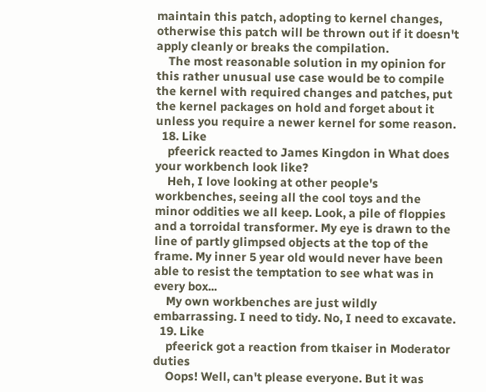maintain this patch, adopting to kernel changes, otherwise this patch will be thrown out if it doesn't apply cleanly or breaks the compilation.
    The most reasonable solution in my opinion for this rather unusual use case would be to compile the kernel with required changes and patches, put the kernel packages on hold and forget about it unless you require a newer kernel for some reason.
  18. Like
    pfeerick reacted to James Kingdon in What does your workbench look like?
    Heh, I love looking at other people's workbenches, seeing all the cool toys and the minor oddities we all keep. Look, a pile of floppies and a torroidal transformer. My eye is drawn to the line of partly glimpsed objects at the top of the frame. My inner 5 year old would never have been able to resist the temptation to see what was in every box...
    My own workbenches are just wildly embarrassing. I need to tidy. No, I need to excavate.
  19. Like
    pfeerick got a reaction from tkaiser in Moderator duties
    Oops! Well, can't please everyone. But it was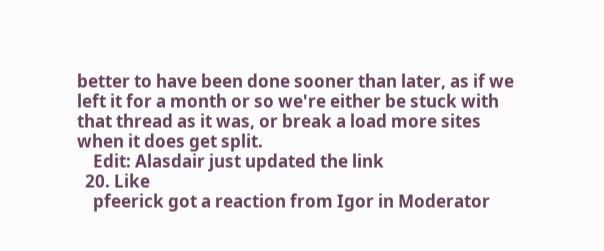better to have been done sooner than later, as if we left it for a month or so we're either be stuck with that thread as it was, or break a load more sites when it does get split.
    Edit: Alasdair just updated the link
  20. Like
    pfeerick got a reaction from Igor in Moderator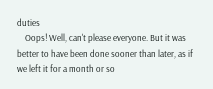duties
    Oops! Well, can't please everyone. But it was better to have been done sooner than later, as if we left it for a month or so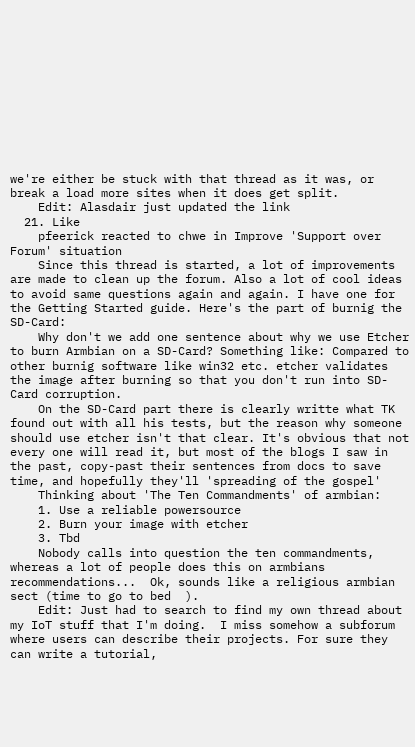we're either be stuck with that thread as it was, or break a load more sites when it does get split.
    Edit: Alasdair just updated the link
  21. Like
    pfeerick reacted to chwe in Improve 'Support over Forum' situation
    Since this thread is started, a lot of improvements are made to clean up the forum. Also a lot of cool ideas to avoid same questions again and again. I have one for the Getting Started guide. Here's the part of burnig the SD-Card:
    Why don't we add one sentence about why we use Etcher to burn Armbian on a SD-Card? Something like: Compared to other burnig software like win32 etc. etcher validates the image after burning so that you don't run into SD-Card corruption.
    On the SD-Card part there is clearly writte what TK found out with all his tests, but the reason why someone should use etcher isn't that clear. It's obvious that not every one will read it, but most of the blogs I saw in the past, copy-past their sentences from docs to save time, and hopefully they'll 'spreading of the gospel'
    Thinking about 'The Ten Commandments' of armbian:
    1. Use a reliable powersource
    2. Burn your image with etcher
    3. Tbd
    Nobody calls into question the ten commandments, whereas a lot of people does this on armbians recommendations...  Ok, sounds like a religious armbian sect (time to go to bed  ).
    Edit: Just had to search to find my own thread about my IoT stuff that I'm doing.  I miss somehow a subforum where users can describe their projects. For sure they can write a tutorial,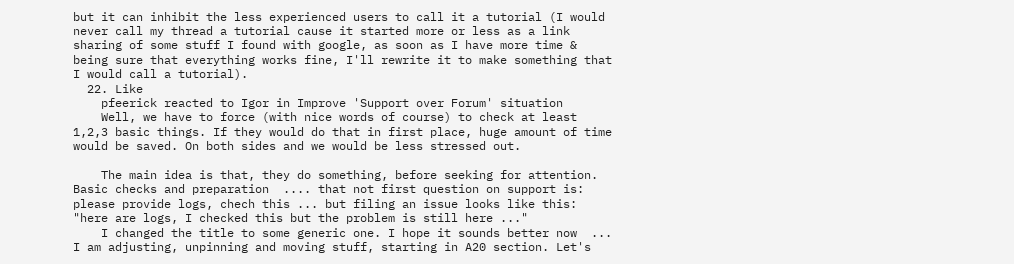but it can inhibit the less experienced users to call it a tutorial (I would never call my thread a tutorial cause it started more or less as a link sharing of some stuff I found with google, as soon as I have more time & being sure that everything works fine, I'll rewrite it to make something that I would call a tutorial).
  22. Like
    pfeerick reacted to Igor in Improve 'Support over Forum' situation
    Well, we have to force (with nice words of course) to check at least 1,2,3 basic things. If they would do that in first place, huge amount of time would be saved. On both sides and we would be less stressed out.

    The main idea is that, they do something, before seeking for attention. Basic checks and preparation  .... that not first question on support is: please provide logs, chech this ... but filing an issue looks like this: "here are logs, I checked this but the problem is still here ..."
    I changed the title to some generic one. I hope it sounds better now  ... I am adjusting, unpinning and moving stuff, starting in A20 section. Let's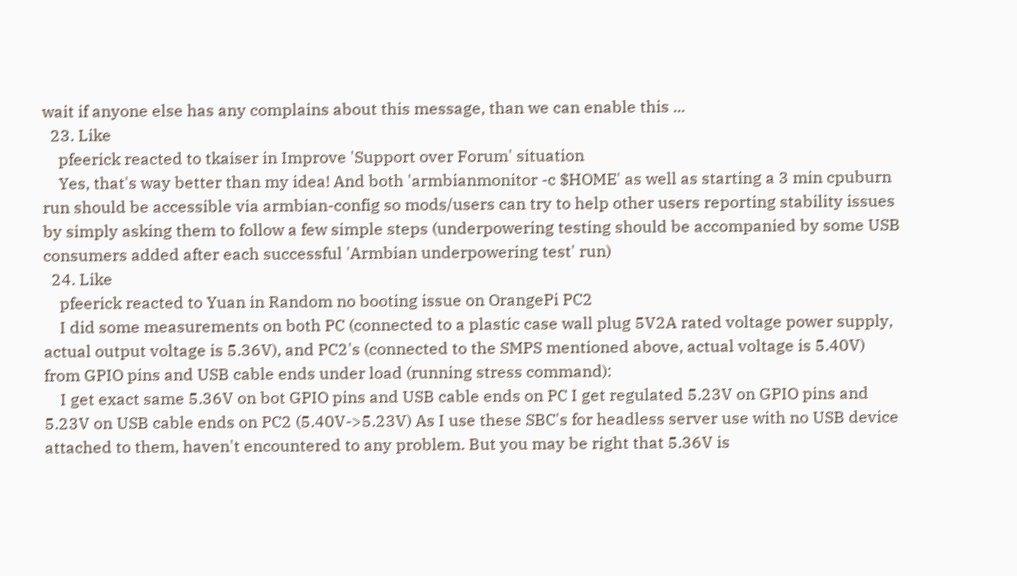wait if anyone else has any complains about this message, than we can enable this ...
  23. Like
    pfeerick reacted to tkaiser in Improve 'Support over Forum' situation
    Yes, that's way better than my idea! And both 'armbianmonitor -c $HOME' as well as starting a 3 min cpuburn run should be accessible via armbian-config so mods/users can try to help other users reporting stability issues by simply asking them to follow a few simple steps (underpowering testing should be accompanied by some USB consumers added after each successful 'Armbian underpowering test' run)
  24. Like
    pfeerick reacted to Yuan in Random no booting issue on OrangePi PC2
    I did some measurements on both PC (connected to a plastic case wall plug 5V2A rated voltage power supply, actual output voltage is 5.36V), and PC2's (connected to the SMPS mentioned above, actual voltage is 5.40V) from GPIO pins and USB cable ends under load (running stress command):
    I get exact same 5.36V on bot GPIO pins and USB cable ends on PC I get regulated 5.23V on GPIO pins and 5.23V on USB cable ends on PC2 (5.40V->5.23V) As I use these SBC's for headless server use with no USB device attached to them, haven't encountered to any problem. But you may be right that 5.36V is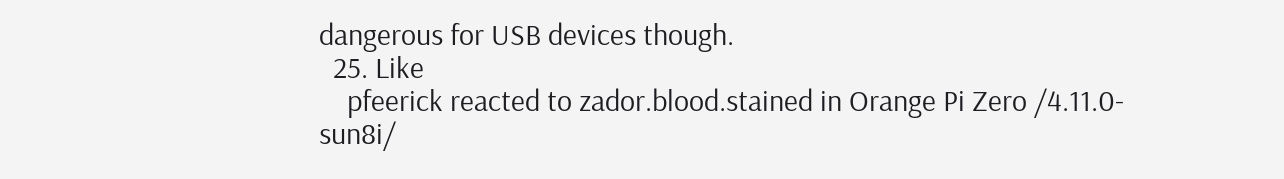dangerous for USB devices though.
  25. Like
    pfeerick reacted to zador.blood.stained in Orange Pi Zero /4.11.0-sun8i/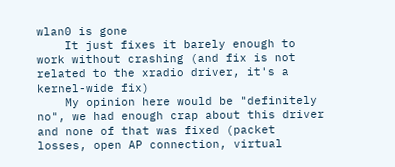wlan0 is gone
    It just fixes it barely enough to work without crashing (and fix is not related to the xradio driver, it's a kernel-wide fix)
    My opinion here would be "definitely no", we had enough crap about this driver and none of that was fixed (packet losses, open AP connection, virtual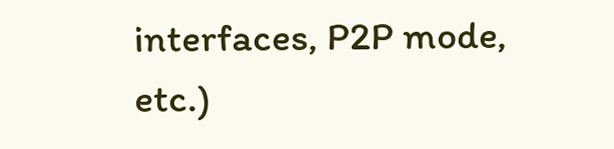interfaces, P2P mode, etc.)